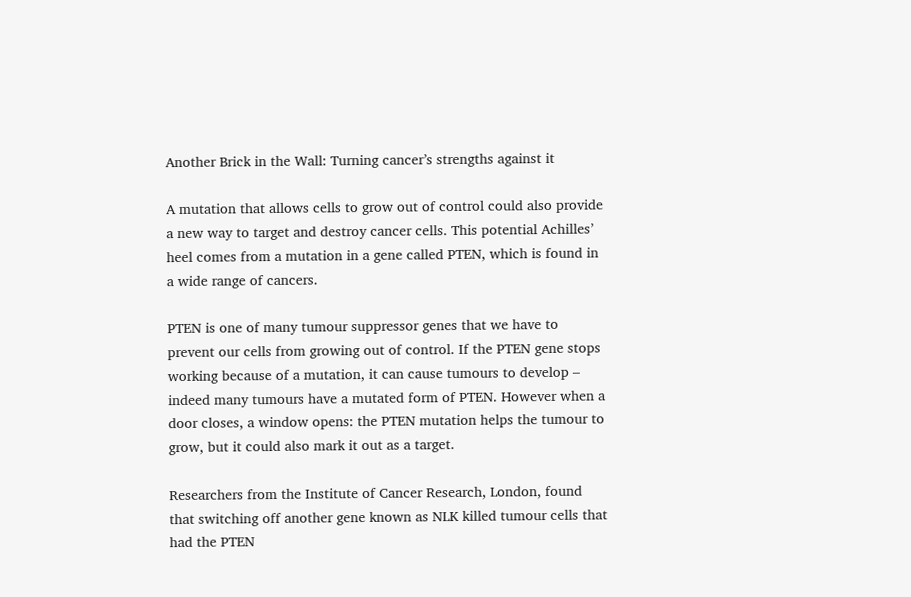Another Brick in the Wall: Turning cancer’s strengths against it

A mutation that allows cells to grow out of control could also provide a new way to target and destroy cancer cells. This potential Achilles’ heel comes from a mutation in a gene called PTEN, which is found in a wide range of cancers.

PTEN is one of many tumour suppressor genes that we have to prevent our cells from growing out of control. If the PTEN gene stops working because of a mutation, it can cause tumours to develop – indeed many tumours have a mutated form of PTEN. However when a door closes, a window opens: the PTEN mutation helps the tumour to grow, but it could also mark it out as a target.

Researchers from the Institute of Cancer Research, London, found that switching off another gene known as NLK killed tumour cells that had the PTEN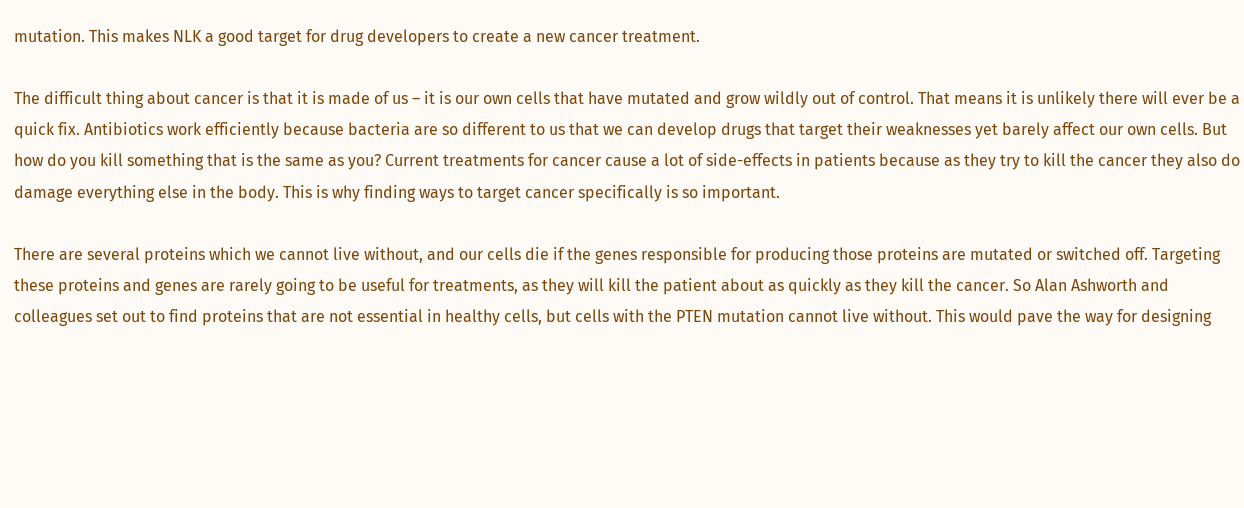mutation. This makes NLK a good target for drug developers to create a new cancer treatment.

The difficult thing about cancer is that it is made of us – it is our own cells that have mutated and grow wildly out of control. That means it is unlikely there will ever be a quick fix. Antibiotics work efficiently because bacteria are so different to us that we can develop drugs that target their weaknesses yet barely affect our own cells. But how do you kill something that is the same as you? Current treatments for cancer cause a lot of side-effects in patients because as they try to kill the cancer they also do damage everything else in the body. This is why finding ways to target cancer specifically is so important.

There are several proteins which we cannot live without, and our cells die if the genes responsible for producing those proteins are mutated or switched off. Targeting these proteins and genes are rarely going to be useful for treatments, as they will kill the patient about as quickly as they kill the cancer. So Alan Ashworth and colleagues set out to find proteins that are not essential in healthy cells, but cells with the PTEN mutation cannot live without. This would pave the way for designing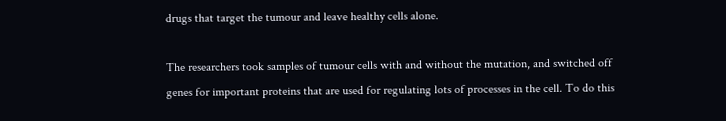drugs that target the tumour and leave healthy cells alone.

The researchers took samples of tumour cells with and without the mutation, and switched off genes for important proteins that are used for regulating lots of processes in the cell. To do this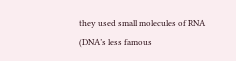they used small molecules of RNA (DNA’s less famous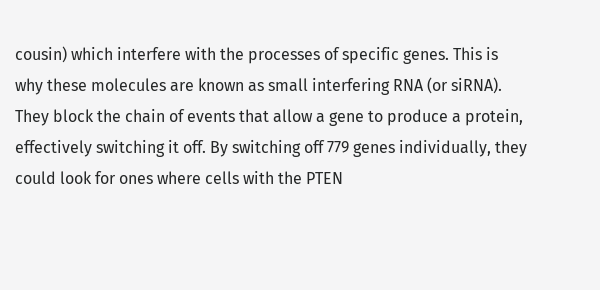cousin) which interfere with the processes of specific genes. This is why these molecules are known as small interfering RNA (or siRNA). They block the chain of events that allow a gene to produce a protein, effectively switching it off. By switching off 779 genes individually, they could look for ones where cells with the PTEN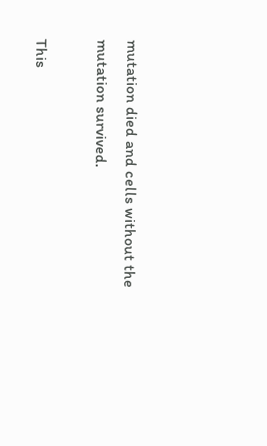mutation died and cells without the mutation survived.

This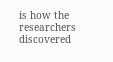is how the researchers discovered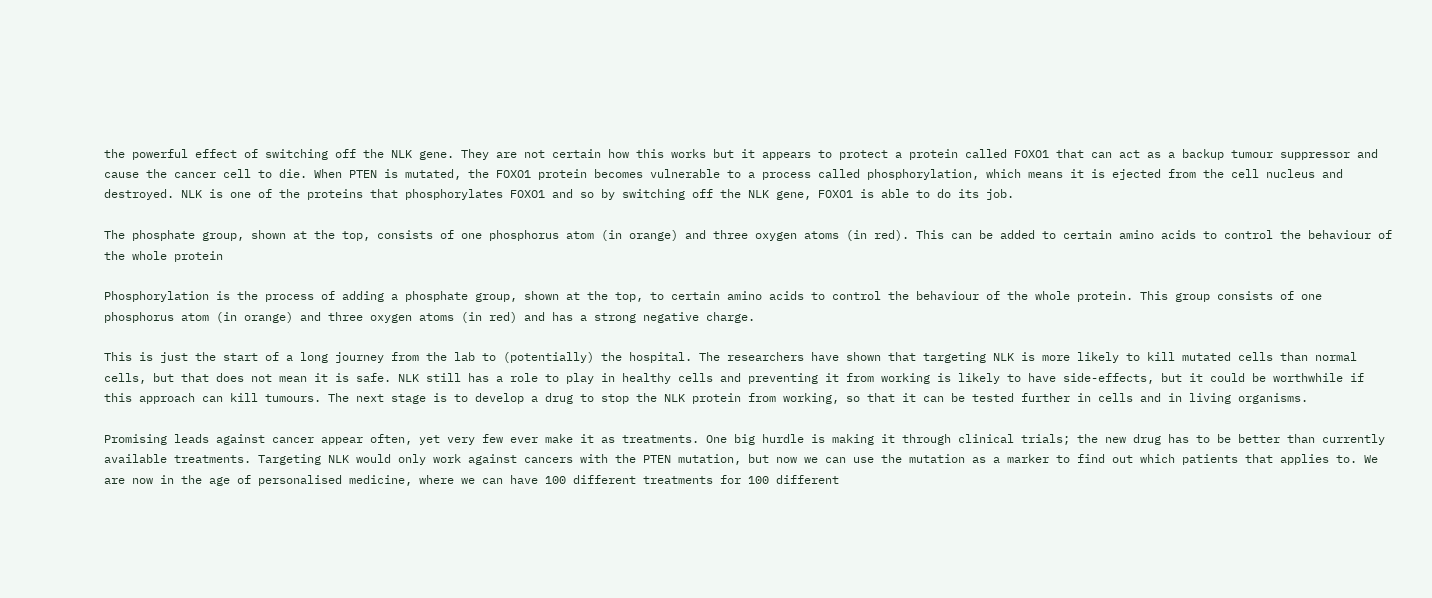the powerful effect of switching off the NLK gene. They are not certain how this works but it appears to protect a protein called FOXO1 that can act as a backup tumour suppressor and cause the cancer cell to die. When PTEN is mutated, the FOXO1 protein becomes vulnerable to a process called phosphorylation, which means it is ejected from the cell nucleus and destroyed. NLK is one of the proteins that phosphorylates FOXO1 and so by switching off the NLK gene, FOXO1 is able to do its job.

The phosphate group, shown at the top, consists of one phosphorus atom (in orange) and three oxygen atoms (in red). This can be added to certain amino acids to control the behaviour of the whole protein

Phosphorylation is the process of adding a phosphate group, shown at the top, to certain amino acids to control the behaviour of the whole protein. This group consists of one phosphorus atom (in orange) and three oxygen atoms (in red) and has a strong negative charge.

This is just the start of a long journey from the lab to (potentially) the hospital. The researchers have shown that targeting NLK is more likely to kill mutated cells than normal cells, but that does not mean it is safe. NLK still has a role to play in healthy cells and preventing it from working is likely to have side-effects, but it could be worthwhile if this approach can kill tumours. The next stage is to develop a drug to stop the NLK protein from working, so that it can be tested further in cells and in living organisms.

Promising leads against cancer appear often, yet very few ever make it as treatments. One big hurdle is making it through clinical trials; the new drug has to be better than currently available treatments. Targeting NLK would only work against cancers with the PTEN mutation, but now we can use the mutation as a marker to find out which patients that applies to. We are now in the age of personalised medicine, where we can have 100 different treatments for 100 different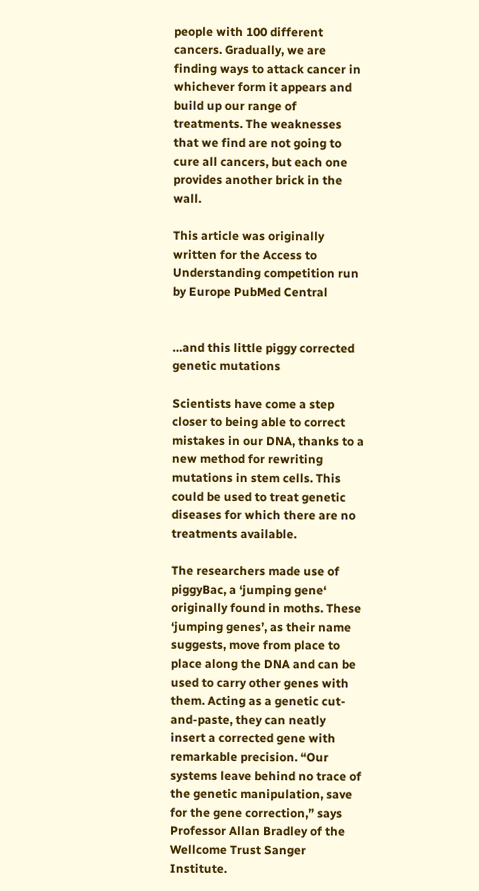people with 100 different cancers. Gradually, we are finding ways to attack cancer in whichever form it appears and build up our range of treatments. The weaknesses that we find are not going to cure all cancers, but each one provides another brick in the wall.

This article was originally written for the Access to Understanding competition run by Europe PubMed Central


…and this little piggy corrected genetic mutations

Scientists have come a step closer to being able to correct mistakes in our DNA, thanks to a new method for rewriting mutations in stem cells. This could be used to treat genetic diseases for which there are no treatments available.

The researchers made use of piggyBac, a ‘jumping gene‘ originally found in moths. These ‘jumping genes’, as their name suggests, move from place to place along the DNA and can be used to carry other genes with them. Acting as a genetic cut-and-paste, they can neatly insert a corrected gene with remarkable precision. “Our systems leave behind no trace of the genetic manipulation, save for the gene correction,” says Professor Allan Bradley of the Wellcome Trust Sanger Institute.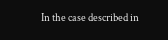In the case described in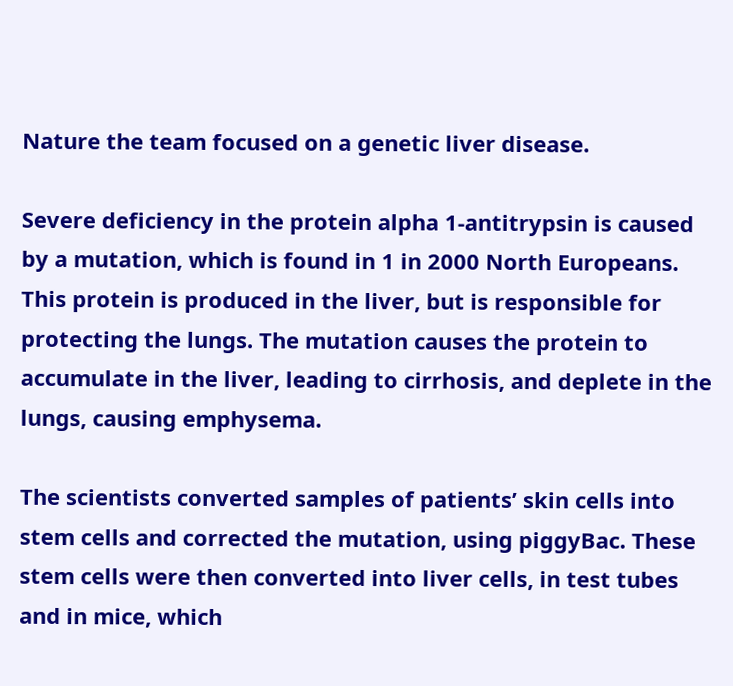Nature the team focused on a genetic liver disease.

Severe deficiency in the protein alpha 1-antitrypsin is caused by a mutation, which is found in 1 in 2000 North Europeans. This protein is produced in the liver, but is responsible for protecting the lungs. The mutation causes the protein to accumulate in the liver, leading to cirrhosis, and deplete in the lungs, causing emphysema.

The scientists converted samples of patients’ skin cells into stem cells and corrected the mutation, using piggyBac. These stem cells were then converted into liver cells, in test tubes and in mice, which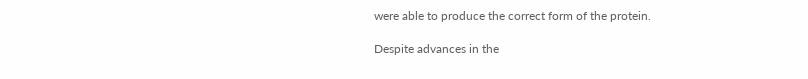were able to produce the correct form of the protein.

Despite advances in the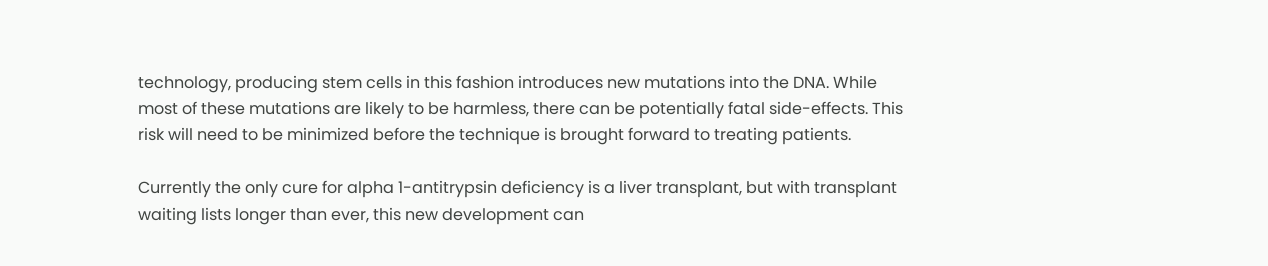technology, producing stem cells in this fashion introduces new mutations into the DNA. While most of these mutations are likely to be harmless, there can be potentially fatal side-effects. This risk will need to be minimized before the technique is brought forward to treating patients.

Currently the only cure for alpha 1-antitrypsin deficiency is a liver transplant, but with transplant waiting lists longer than ever, this new development can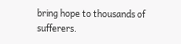bring hope to thousands of sufferers.